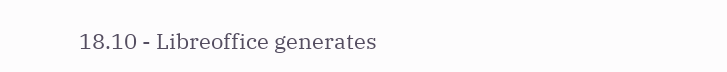18.10 - Libreoffice generates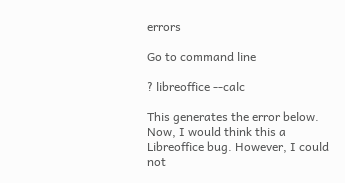errors

Go to command line

? libreoffice --calc

This generates the error below. Now, I would think this a Libreoffice bug. However, I could not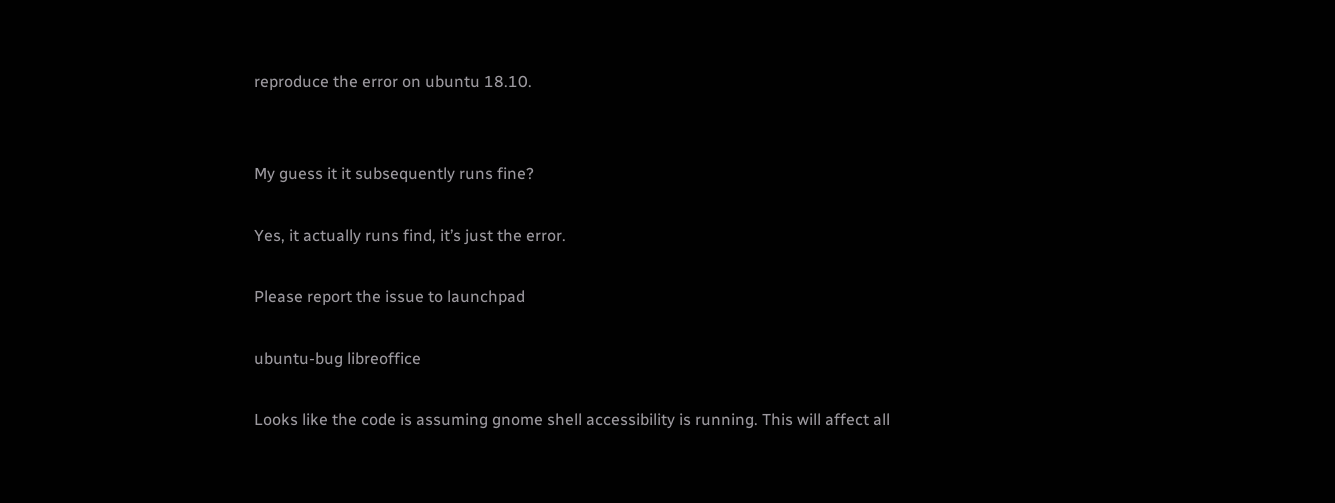reproduce the error on ubuntu 18.10.


My guess it it subsequently runs fine?

Yes, it actually runs find, it’s just the error.

Please report the issue to launchpad

ubuntu-bug libreoffice

Looks like the code is assuming gnome shell accessibility is running. This will affect all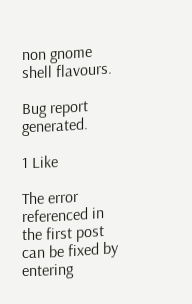non gnome shell flavours.

Bug report generated.

1 Like

The error referenced in the first post can be fixed by entering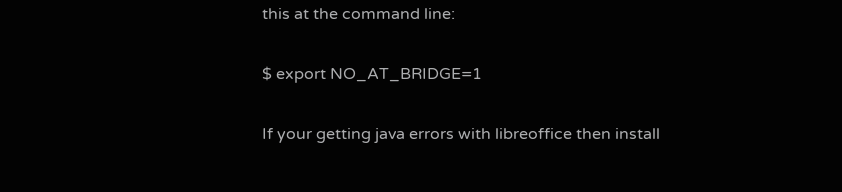this at the command line:

$ export NO_AT_BRIDGE=1

If your getting java errors with libreoffice then install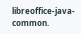libreoffice-java-common.